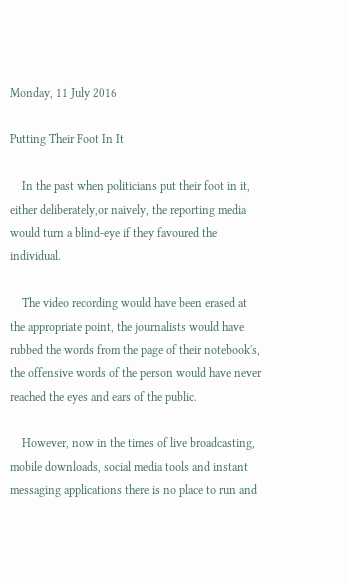Monday, 11 July 2016

Putting Their Foot In It

    In the past when politicians put their foot in it, either deliberately,or naively, the reporting media would turn a blind-eye if they favoured the individual.

    The video recording would have been erased at the appropriate point, the journalists would have rubbed the words from the page of their notebook's, the offensive words of the person would have never reached the eyes and ears of the public.

    However, now in the times of live broadcasting, mobile downloads, social media tools and instant messaging applications there is no place to run and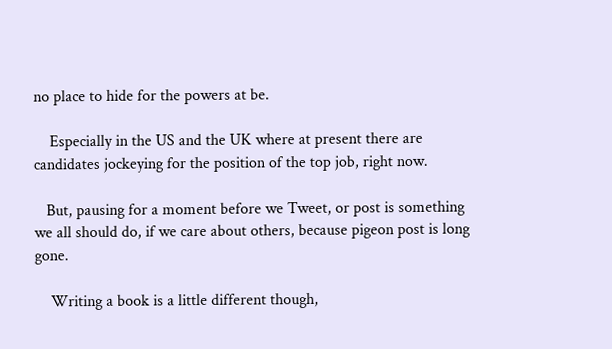no place to hide for the powers at be.

    Especially in the US and the UK where at present there are candidates jockeying for the position of the top job, right now.

   But, pausing for a moment before we Tweet, or post is something we all should do, if we care about others, because pigeon post is long gone.

    Writing a book is a little different though,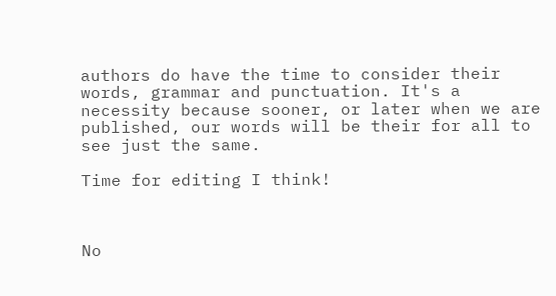authors do have the time to consider their words, grammar and punctuation. It's a necessity because sooner, or later when we are published, our words will be their for all to see just the same.

Time for editing I think!



No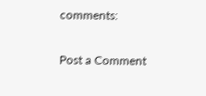comments:

Post a Comment